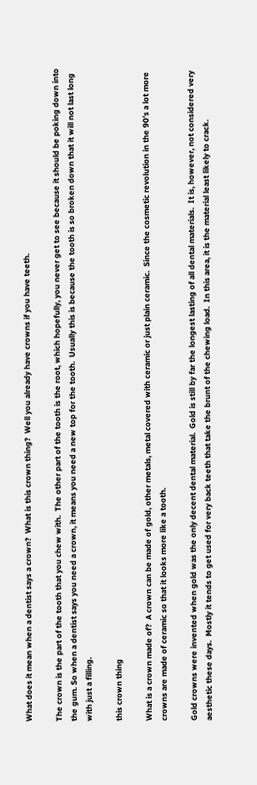What does it mean when a dentist says a crown?  What is this crown thing?  Well you already have crowns if you have teeth.

The crown is the part of the tooth that you chew with.  The other part of the tooth is the root, which hopefully, you never get to see because it should be poking down into the gum. So when a dentist says you need a crown, it means you need a new top for the tooth.  Usually this is because the tooth is so broken down that it will not last long with just a filling.

this crown thing

What is a crown made of?  A crown can be made of gold, other metals, metal covered with ceramic or just plain ceramic.  Since the cosmetic revolution in the 90’s a lot more crowns are made of ceramic so that it looks more like a tooth.

Gold crowns were invented when gold was the only decent dental material.  Gold is still by far the longest lasting of all dental materials.  It is, however, not considered very aesthetic these days.  Mostly it tends to get used for very back teeth that take the brunt of the chewing load.  In this area, it is the material least likely to crack.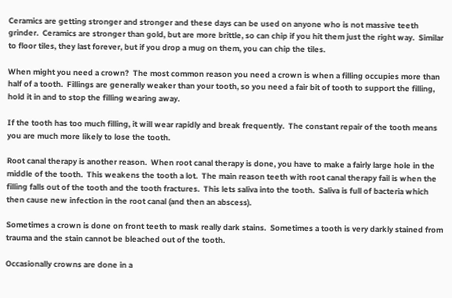Ceramics are getting stronger and stronger and these days can be used on anyone who is not massive teeth grinder.  Ceramics are stronger than gold, but are more brittle, so can chip if you hit them just the right way.  Similar to floor tiles, they last forever, but if you drop a mug on them, you can chip the tiles.

When might you need a crown?  The most common reason you need a crown is when a filling occupies more than half of a tooth.  Fillings are generally weaker than your tooth, so you need a fair bit of tooth to support the filling, hold it in and to stop the filling wearing away.

If the tooth has too much filling, it will wear rapidly and break frequently.  The constant repair of the tooth means you are much more likely to lose the tooth.

Root canal therapy is another reason.  When root canal therapy is done, you have to make a fairly large hole in the middle of the tooth.  This weakens the tooth a lot.  The main reason teeth with root canal therapy fail is when the filling falls out of the tooth and the tooth fractures.  This lets saliva into the tooth.  Saliva is full of bacteria which then cause new infection in the root canal (and then an abscess).

Sometimes a crown is done on front teeth to mask really dark stains.  Sometimes a tooth is very darkly stained from trauma and the stain cannot be bleached out of the tooth.

Occasionally crowns are done in a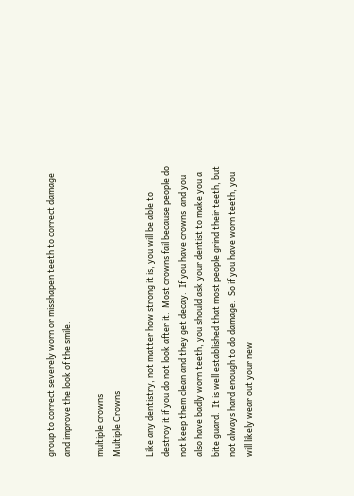group to correct severely worn or misshapen teeth to correct damage and improve the look of the smile.

multiple crowns
Multiple Crowns

Like any dentistry, not matter how strong it is, you will be able to destroy it if you do not look after it.  Most crowns fail because people do not keep them clean and they get decay.  If you have crowns  and you also have badly worn teeth, you should ask your dentist to make you a bite guard.  It is well established that most people grind their teeth, but not always hard enough to do damage.  So if you have worn teeth, you will likely wear out your new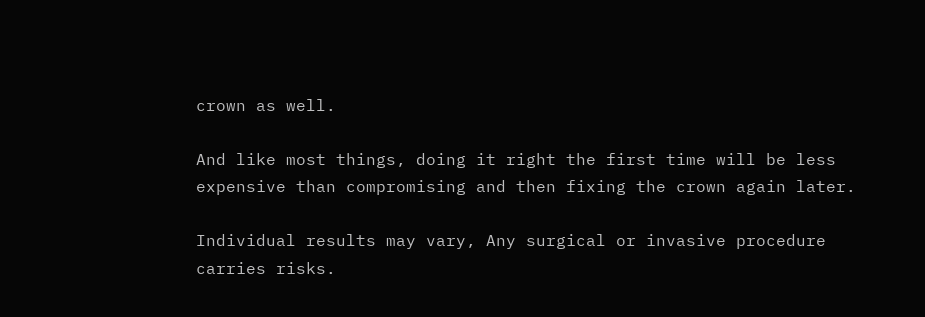crown as well.

And like most things, doing it right the first time will be less expensive than compromising and then fixing the crown again later.

Individual results may vary, Any surgical or invasive procedure carries risks.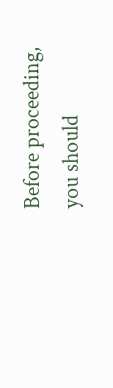Before proceeding, you should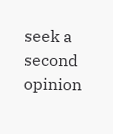seek a second opinion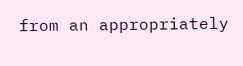from an appropriately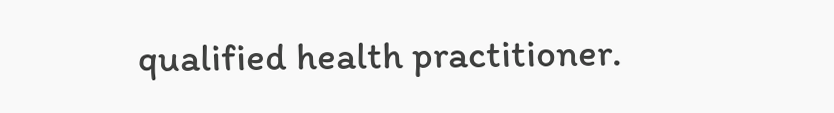qualified health practitioner.